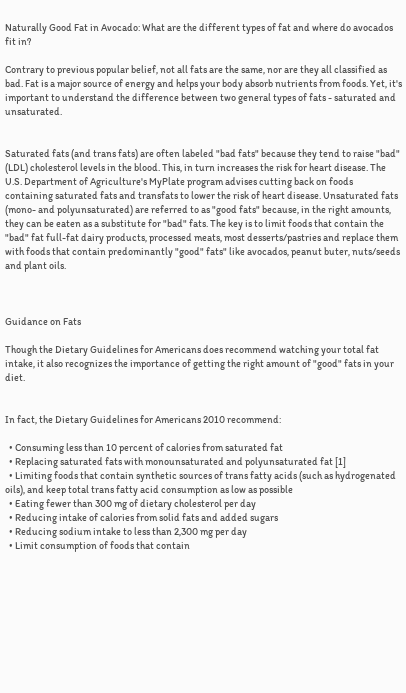Naturally Good Fat in Avocado: What are the different types of fat and where do avocados fit in?

Contrary to previous popular belief, not all fats are the same, nor are they all classified as bad. Fat is a major source of energy and helps your body absorb nutrients from foods. Yet, it's important to understand the difference between two general types of fats - saturated and unsaturated.


Saturated fats (and trans fats) are often labeled "bad fats" because they tend to raise "bad" (LDL) cholesterol levels in the blood. This, in turn increases the risk for heart disease. The U.S. Department of Agriculture's MyPlate program advises cutting back on foods containing saturated fats and transfats to lower the risk of heart disease. Unsaturated fats (mono- and polyunsaturated) are referred to as "good fats" because, in the right amounts, they can be eaten as a substitute for "bad" fats. The key is to limit foods that contain the "bad" fat full-fat dairy products, processed meats, most desserts/pastries and replace them with foods that contain predominantly "good" fats" like avocados, peanut buter, nuts/seeds and plant oils.



Guidance on Fats

Though the Dietary Guidelines for Americans does recommend watching your total fat intake, it also recognizes the importance of getting the right amount of "good" fats in your diet.


In fact, the Dietary Guidelines for Americans 2010 recommend:

  • Consuming less than 10 percent of calories from saturated fat
  • Replacing saturated fats with monounsaturated and polyunsaturated fat [1]
  • Limiting foods that contain synthetic sources of trans fatty acids (such as hydrogenated oils), and keep total trans fatty acid consumption as low as possible
  • Eating fewer than 300 mg of dietary cholesterol per day
  • Reducing intake of calories from solid fats and added sugars
  • Reducing sodium intake to less than 2,300 mg per day
  • Limit consumption of foods that contain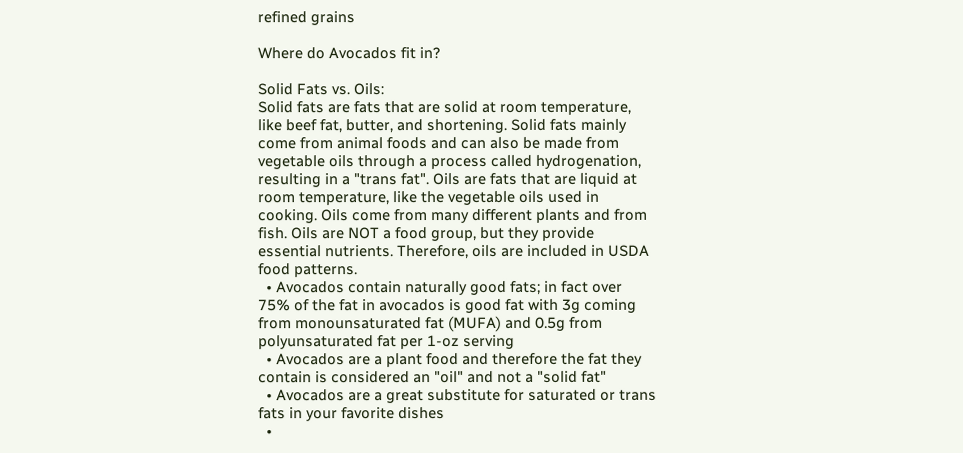refined grains

Where do Avocados fit in?

Solid Fats vs. Oils:
Solid fats are fats that are solid at room temperature, like beef fat, butter, and shortening. Solid fats mainly come from animal foods and can also be made from vegetable oils through a process called hydrogenation, resulting in a "trans fat". Oils are fats that are liquid at room temperature, like the vegetable oils used in cooking. Oils come from many different plants and from fish. Oils are NOT a food group, but they provide essential nutrients. Therefore, oils are included in USDA food patterns.
  • Avocados contain naturally good fats; in fact over 75% of the fat in avocados is good fat with 3g coming from monounsaturated fat (MUFA) and 0.5g from polyunsaturated fat per 1-oz serving
  • Avocados are a plant food and therefore the fat they contain is considered an "oil" and not a "solid fat"
  • Avocados are a great substitute for saturated or trans fats in your favorite dishes
  •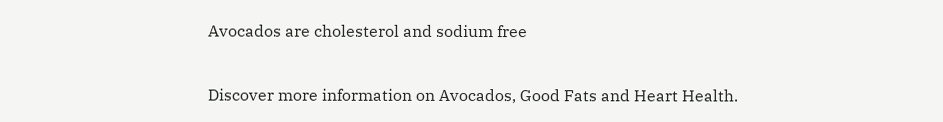Avocados are cholesterol and sodium free

Discover more information on Avocados, Good Fats and Heart Health.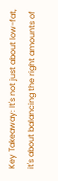Key Takeaway: It's not just about low-fat, it's about balancing the right amounts of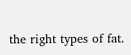the right types of fat.